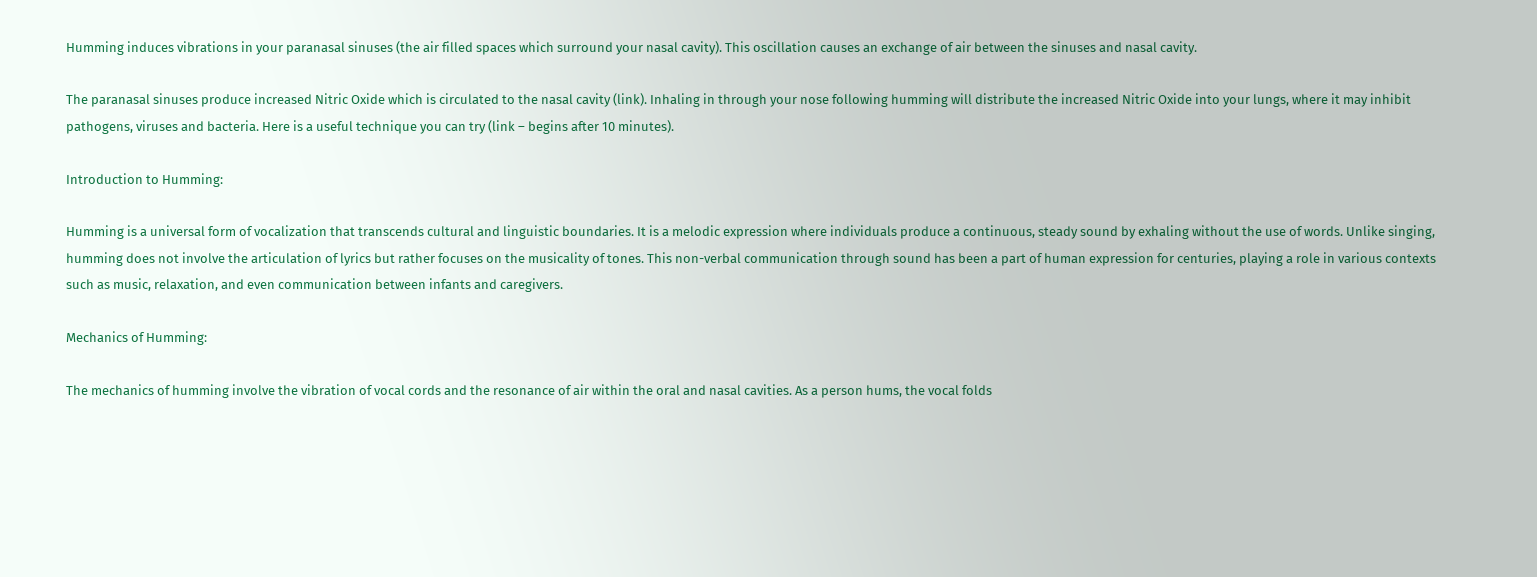Humming induces vibrations in your paranasal sinuses (the air filled spaces which surround your nasal cavity). This oscillation causes an exchange of air between the sinuses and nasal cavity.

The paranasal sinuses produce increased Nitric Oxide which is circulated to the nasal cavity (link). Inhaling in through your nose following humming will distribute the increased Nitric Oxide into your lungs, where it may inhibit pathogens, viruses and bacteria. Here is a useful technique you can try (link – begins after 10 minutes).

Introduction to Humming:

Humming is a universal form of vocalization that transcends cultural and linguistic boundaries. It is a melodic expression where individuals produce a continuous, steady sound by exhaling without the use of words. Unlike singing, humming does not involve the articulation of lyrics but rather focuses on the musicality of tones. This non-verbal communication through sound has been a part of human expression for centuries, playing a role in various contexts such as music, relaxation, and even communication between infants and caregivers.

Mechanics of Humming:

The mechanics of humming involve the vibration of vocal cords and the resonance of air within the oral and nasal cavities. As a person hums, the vocal folds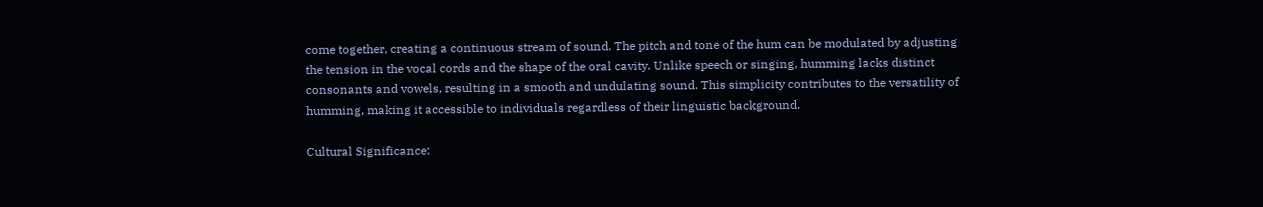come together, creating a continuous stream of sound. The pitch and tone of the hum can be modulated by adjusting the tension in the vocal cords and the shape of the oral cavity. Unlike speech or singing, humming lacks distinct consonants and vowels, resulting in a smooth and undulating sound. This simplicity contributes to the versatility of humming, making it accessible to individuals regardless of their linguistic background.

Cultural Significance: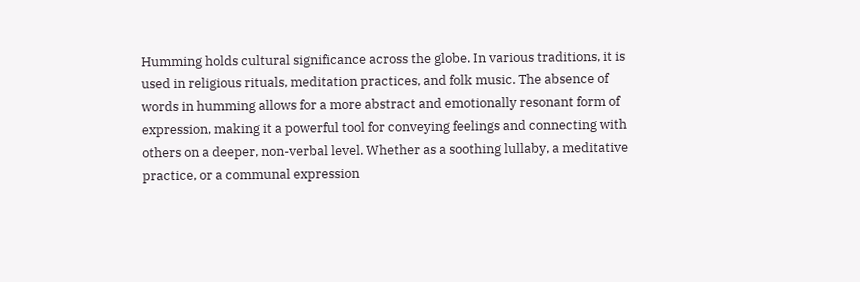Humming holds cultural significance across the globe. In various traditions, it is used in religious rituals, meditation practices, and folk music. The absence of words in humming allows for a more abstract and emotionally resonant form of expression, making it a powerful tool for conveying feelings and connecting with others on a deeper, non-verbal level. Whether as a soothing lullaby, a meditative practice, or a communal expression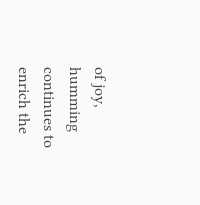of joy, humming continues to enrich the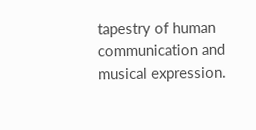tapestry of human communication and musical expression.